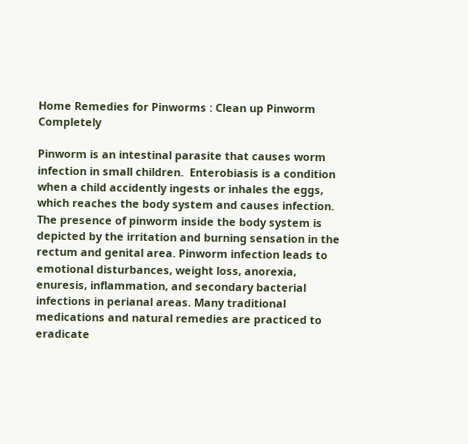Home Remedies for Pinworms : Clean up Pinworm Completely

Pinworm is an intestinal parasite that causes worm infection in small children.  Enterobiasis is a condition when a child accidently ingests or inhales the eggs, which reaches the body system and causes infection. The presence of pinworm inside the body system is depicted by the irritation and burning sensation in the rectum and genital area. Pinworm infection leads to emotional disturbances, weight loss, anorexia, enuresis, inflammation, and secondary bacterial infections in perianal areas. Many traditional medications and natural remedies are practiced to eradicate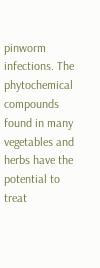pinworm infections. The phytochemical compounds found in many vegetables and herbs have the potential to treat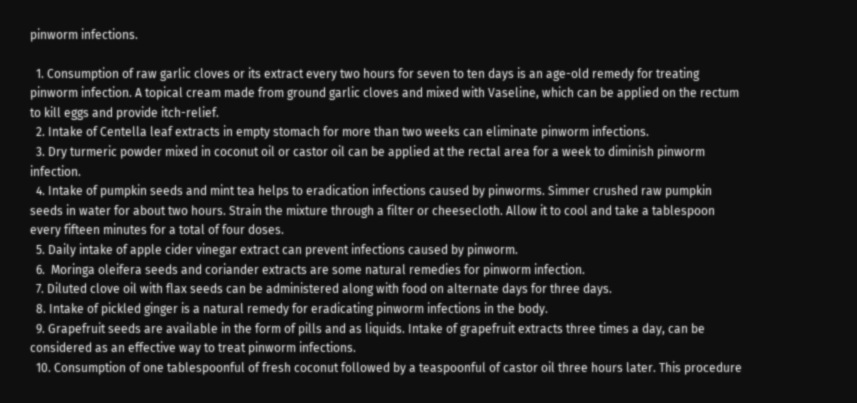pinworm infections.

  1. Consumption of raw garlic cloves or its extract every two hours for seven to ten days is an age-old remedy for treating pinworm infection. A topical cream made from ground garlic cloves and mixed with Vaseline, which can be applied on the rectum to kill eggs and provide itch-relief.
  2. Intake of Centella leaf extracts in empty stomach for more than two weeks can eliminate pinworm infections.
  3. Dry turmeric powder mixed in coconut oil or castor oil can be applied at the rectal area for a week to diminish pinworm infection.
  4. Intake of pumpkin seeds and mint tea helps to eradication infections caused by pinworms. Simmer crushed raw pumpkin seeds in water for about two hours. Strain the mixture through a filter or cheesecloth. Allow it to cool and take a tablespoon every fifteen minutes for a total of four doses.
  5. Daily intake of apple cider vinegar extract can prevent infections caused by pinworm.
  6.  Moringa oleifera seeds and coriander extracts are some natural remedies for pinworm infection.
  7. Diluted clove oil with flax seeds can be administered along with food on alternate days for three days.
  8. Intake of pickled ginger is a natural remedy for eradicating pinworm infections in the body.
  9. Grapefruit seeds are available in the form of pills and as liquids. Intake of grapefruit extracts three times a day, can be considered as an effective way to treat pinworm infections.
  10. Consumption of one tablespoonful of fresh coconut followed by a teaspoonful of castor oil three hours later. This procedure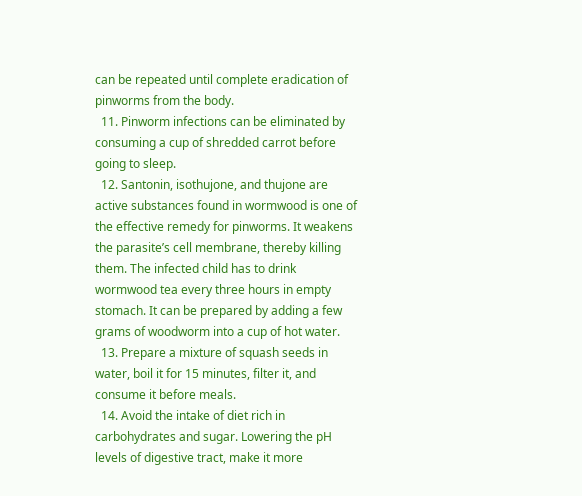can be repeated until complete eradication of pinworms from the body.
  11. Pinworm infections can be eliminated by consuming a cup of shredded carrot before going to sleep.
  12. Santonin, isothujone, and thujone are active substances found in wormwood is one of the effective remedy for pinworms. It weakens the parasite’s cell membrane, thereby killing them. The infected child has to drink wormwood tea every three hours in empty stomach. It can be prepared by adding a few grams of woodworm into a cup of hot water.
  13. Prepare a mixture of squash seeds in water, boil it for 15 minutes, filter it, and consume it before meals.
  14. Avoid the intake of diet rich in carbohydrates and sugar. Lowering the pH levels of digestive tract, make it more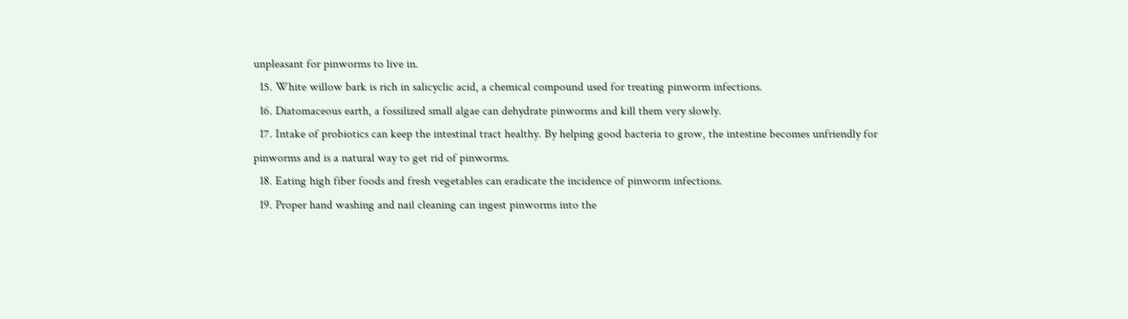unpleasant for pinworms to live in.
  15. White willow bark is rich in salicyclic acid, a chemical compound used for treating pinworm infections.
  16. Diatomaceous earth, a fossilized small algae can dehydrate pinworms and kill them very slowly.
  17. Intake of probiotics can keep the intestinal tract healthy. By helping good bacteria to grow, the intestine becomes unfriendly for pinworms and is a natural way to get rid of pinworms.
  18. Eating high fiber foods and fresh vegetables can eradicate the incidence of pinworm infections.
  19. Proper hand washing and nail cleaning can ingest pinworms into the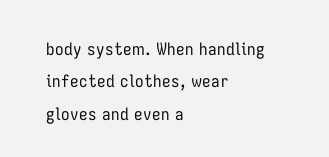body system. When handling infected clothes, wear gloves and even a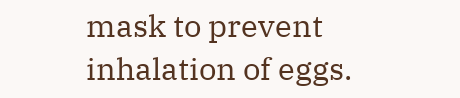mask to prevent inhalation of eggs.